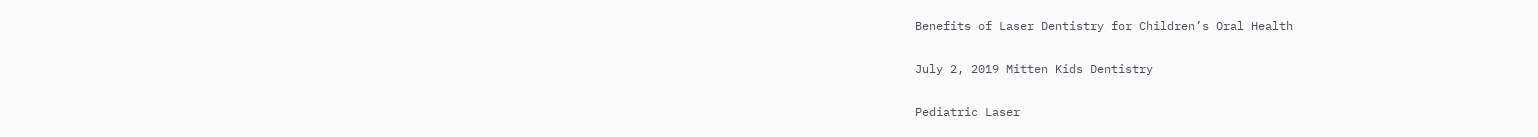Benefits of Laser Dentistry for Children’s Oral Health

July 2, 2019 Mitten Kids Dentistry

Pediatric Laser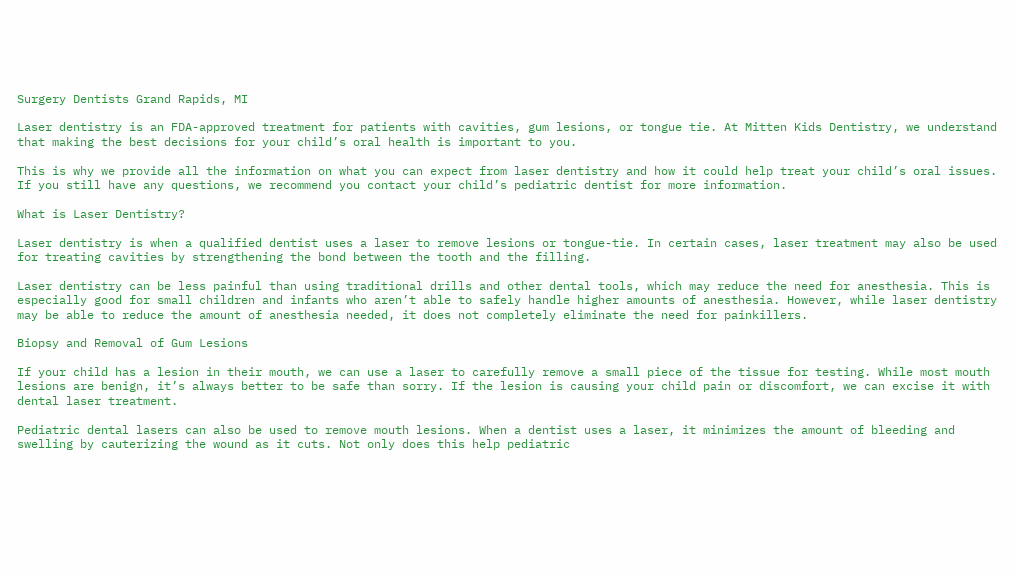Surgery Dentists Grand Rapids, MI

Laser dentistry is an FDA-approved treatment for patients with cavities, gum lesions, or tongue tie. At Mitten Kids Dentistry, we understand that making the best decisions for your child’s oral health is important to you.

This is why we provide all the information on what you can expect from laser dentistry and how it could help treat your child’s oral issues. If you still have any questions, we recommend you contact your child’s pediatric dentist for more information.

What is Laser Dentistry?

Laser dentistry is when a qualified dentist uses a laser to remove lesions or tongue-tie. In certain cases, laser treatment may also be used for treating cavities by strengthening the bond between the tooth and the filling.

Laser dentistry can be less painful than using traditional drills and other dental tools, which may reduce the need for anesthesia. This is especially good for small children and infants who aren’t able to safely handle higher amounts of anesthesia. However, while laser dentistry may be able to reduce the amount of anesthesia needed, it does not completely eliminate the need for painkillers.

Biopsy and Removal of Gum Lesions

If your child has a lesion in their mouth, we can use a laser to carefully remove a small piece of the tissue for testing. While most mouth lesions are benign, it’s always better to be safe than sorry. If the lesion is causing your child pain or discomfort, we can excise it with dental laser treatment.

Pediatric dental lasers can also be used to remove mouth lesions. When a dentist uses a laser, it minimizes the amount of bleeding and swelling by cauterizing the wound as it cuts. Not only does this help pediatric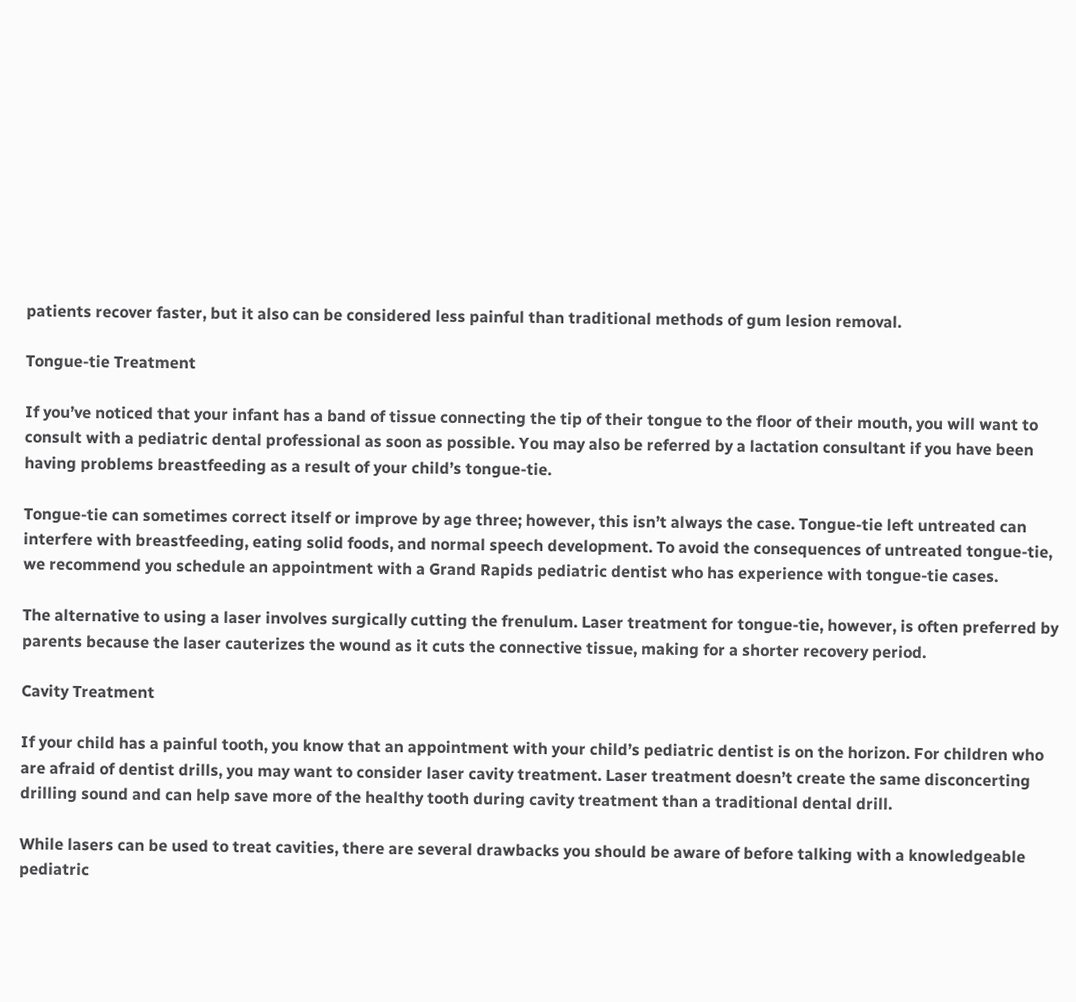patients recover faster, but it also can be considered less painful than traditional methods of gum lesion removal.

Tongue-tie Treatment

If you’ve noticed that your infant has a band of tissue connecting the tip of their tongue to the floor of their mouth, you will want to consult with a pediatric dental professional as soon as possible. You may also be referred by a lactation consultant if you have been having problems breastfeeding as a result of your child’s tongue-tie.

Tongue-tie can sometimes correct itself or improve by age three; however, this isn’t always the case. Tongue-tie left untreated can interfere with breastfeeding, eating solid foods, and normal speech development. To avoid the consequences of untreated tongue-tie, we recommend you schedule an appointment with a Grand Rapids pediatric dentist who has experience with tongue-tie cases.

The alternative to using a laser involves surgically cutting the frenulum. Laser treatment for tongue-tie, however, is often preferred by parents because the laser cauterizes the wound as it cuts the connective tissue, making for a shorter recovery period.

Cavity Treatment

If your child has a painful tooth, you know that an appointment with your child’s pediatric dentist is on the horizon. For children who are afraid of dentist drills, you may want to consider laser cavity treatment. Laser treatment doesn’t create the same disconcerting drilling sound and can help save more of the healthy tooth during cavity treatment than a traditional dental drill.

While lasers can be used to treat cavities, there are several drawbacks you should be aware of before talking with a knowledgeable pediatric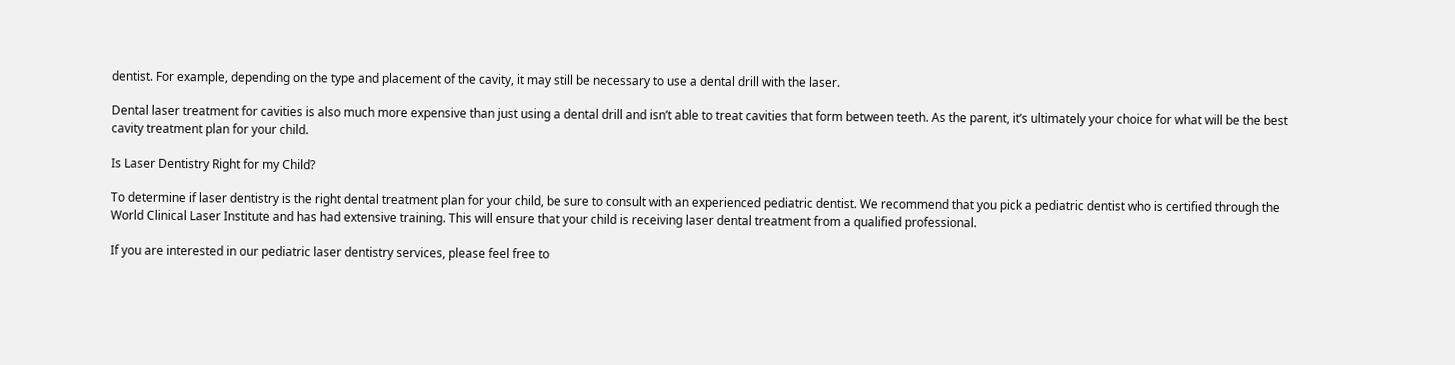dentist. For example, depending on the type and placement of the cavity, it may still be necessary to use a dental drill with the laser.

Dental laser treatment for cavities is also much more expensive than just using a dental drill and isn’t able to treat cavities that form between teeth. As the parent, it’s ultimately your choice for what will be the best cavity treatment plan for your child.

Is Laser Dentistry Right for my Child?

To determine if laser dentistry is the right dental treatment plan for your child, be sure to consult with an experienced pediatric dentist. We recommend that you pick a pediatric dentist who is certified through the World Clinical Laser Institute and has had extensive training. This will ensure that your child is receiving laser dental treatment from a qualified professional.

If you are interested in our pediatric laser dentistry services, please feel free to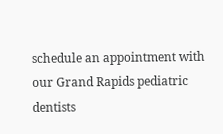schedule an appointment with our Grand Rapids pediatric dentists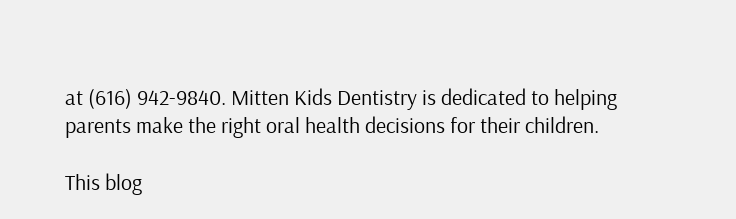at (616) 942-9840. Mitten Kids Dentistry is dedicated to helping parents make the right oral health decisions for their children.

This blog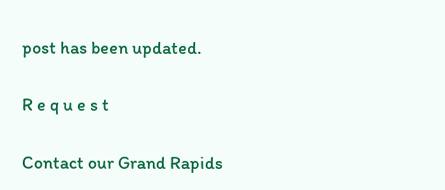post has been updated.

R e q u e s t

Contact our Grand Rapids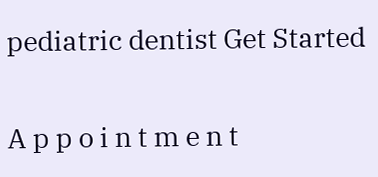pediatric dentist Get Started

A p p o i n t m e n t